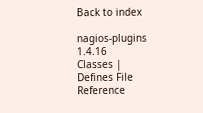Back to index

nagios-plugins  1.4.16
Classes | Defines File Reference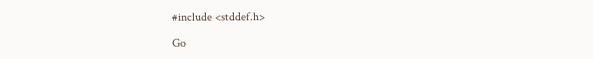#include <stddef.h>

Go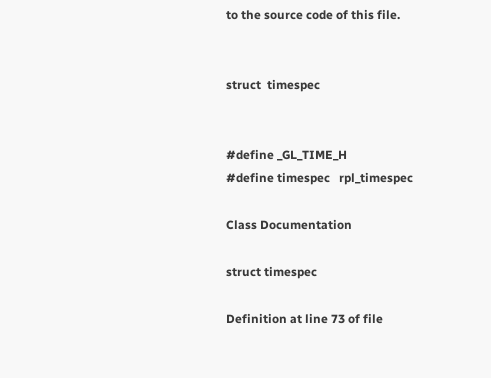to the source code of this file.


struct  timespec


#define _GL_TIME_H
#define timespec   rpl_timespec

Class Documentation

struct timespec

Definition at line 73 of file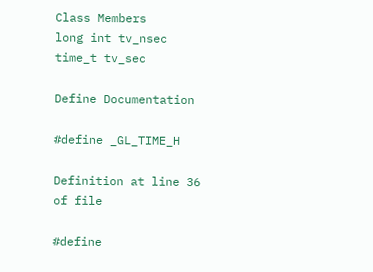Class Members
long int tv_nsec
time_t tv_sec

Define Documentation

#define _GL_TIME_H

Definition at line 36 of file

#define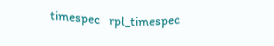timespec   rpl_timespec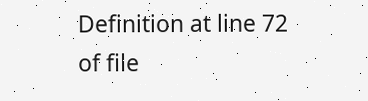Definition at line 72 of file